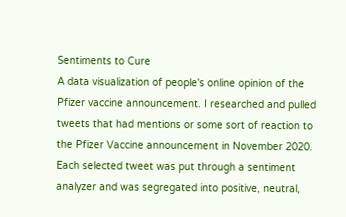Sentiments to Cure
A data visualization of people's online opinion of the Pfizer vaccine announcement. I researched and pulled tweets that had mentions or some sort of reaction to the Pfizer Vaccine announcement in November 2020. Each selected tweet was put through a sentiment analyzer and was segregated into positive, neutral,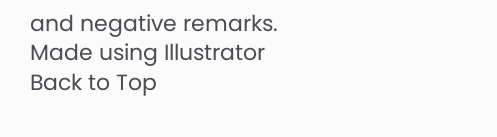and negative remarks.
Made using Illustrator
Back to Top